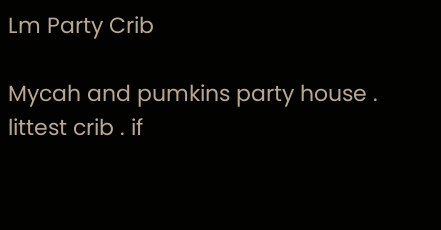Lm Party Crib

Mycah and pumkins party house . littest crib . if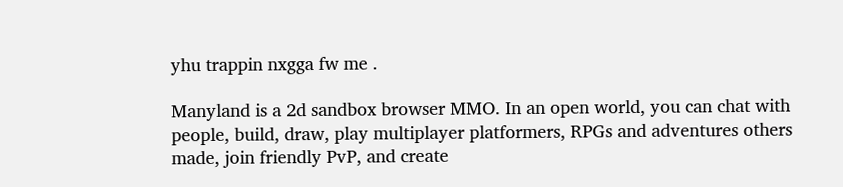yhu trappin nxgga fw me .

Manyland is a 2d sandbox browser MMO. In an open world, you can chat with people, build, draw, play multiplayer platformers, RPGs and adventures others made, join friendly PvP, and create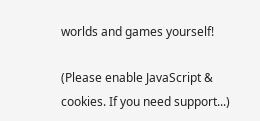worlds and games yourself!

(Please enable JavaScript & cookies. If you need support...)